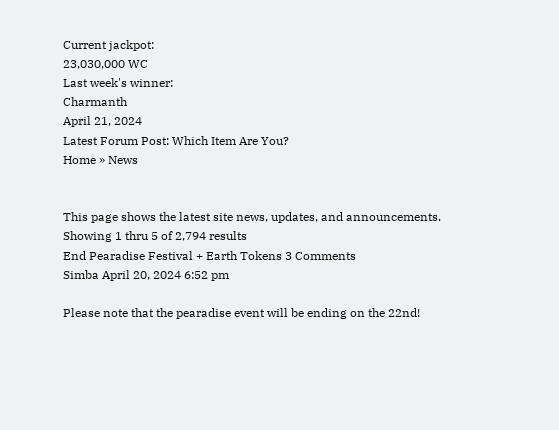Current jackpot:
23,030,000 WC
Last week's winner:
Charmanth
April 21, 2024
Latest Forum Post: Which Item Are You?
Home » News


This page shows the latest site news, updates, and announcements.
Showing 1 thru 5 of 2,794 results
End Pearadise Festival + Earth Tokens 3 Comments
Simba April 20, 2024 6:52 pm

Please note that the pearadise event will be ending on the 22nd!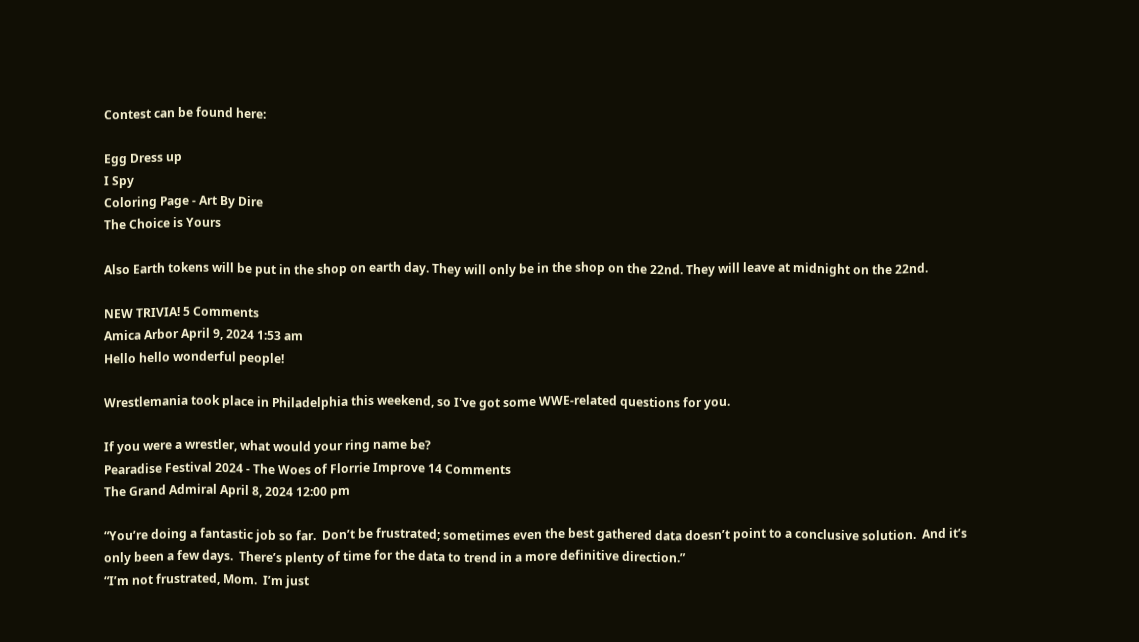Contest can be found here:

Egg Dress up
I Spy
Coloring Page - Art By Dire
The Choice is Yours

Also Earth tokens will be put in the shop on earth day. They will only be in the shop on the 22nd. They will leave at midnight on the 22nd.

NEW TRIVIA! 5 Comments
Amica Arbor April 9, 2024 1:53 am
Hello hello wonderful people!

Wrestlemania took place in Philadelphia this weekend, so I've got some WWE-related questions for you.

If you were a wrestler, what would your ring name be?
Pearadise Festival 2024 - The Woes of Florrie Improve 14 Comments
The Grand Admiral April 8, 2024 12:00 pm

“You’re doing a fantastic job so far.  Don’t be frustrated; sometimes even the best gathered data doesn’t point to a conclusive solution.  And it’s only been a few days.  There’s plenty of time for the data to trend in a more definitive direction.”
“I’m not frustrated, Mom.  I’m just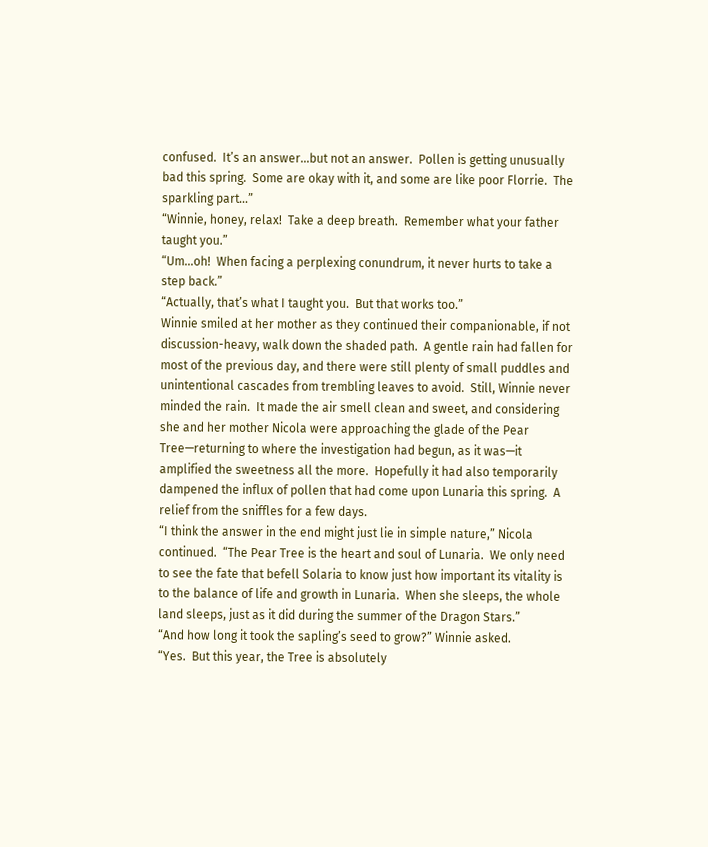confused.  It’s an answer…but not an answer.  Pollen is getting unusually bad this spring.  Some are okay with it, and some are like poor Florrie.  The sparkling part…”
“Winnie, honey, relax!  Take a deep breath.  Remember what your father taught you.”
“Um…oh!  When facing a perplexing conundrum, it never hurts to take a step back.”
“Actually, that’s what I taught you.  But that works too.”
Winnie smiled at her mother as they continued their companionable, if not discussion-heavy, walk down the shaded path.  A gentle rain had fallen for most of the previous day, and there were still plenty of small puddles and unintentional cascades from trembling leaves to avoid.  Still, Winnie never minded the rain.  It made the air smell clean and sweet, and considering she and her mother Nicola were approaching the glade of the Pear Tree—returning to where the investigation had begun, as it was—it amplified the sweetness all the more.  Hopefully it had also temporarily dampened the influx of pollen that had come upon Lunaria this spring.  A relief from the sniffles for a few days.
“I think the answer in the end might just lie in simple nature,” Nicola continued.  “The Pear Tree is the heart and soul of Lunaria.  We only need to see the fate that befell Solaria to know just how important its vitality is to the balance of life and growth in Lunaria.  When she sleeps, the whole land sleeps, just as it did during the summer of the Dragon Stars.”
“And how long it took the sapling’s seed to grow?” Winnie asked.
“Yes.  But this year, the Tree is absolutely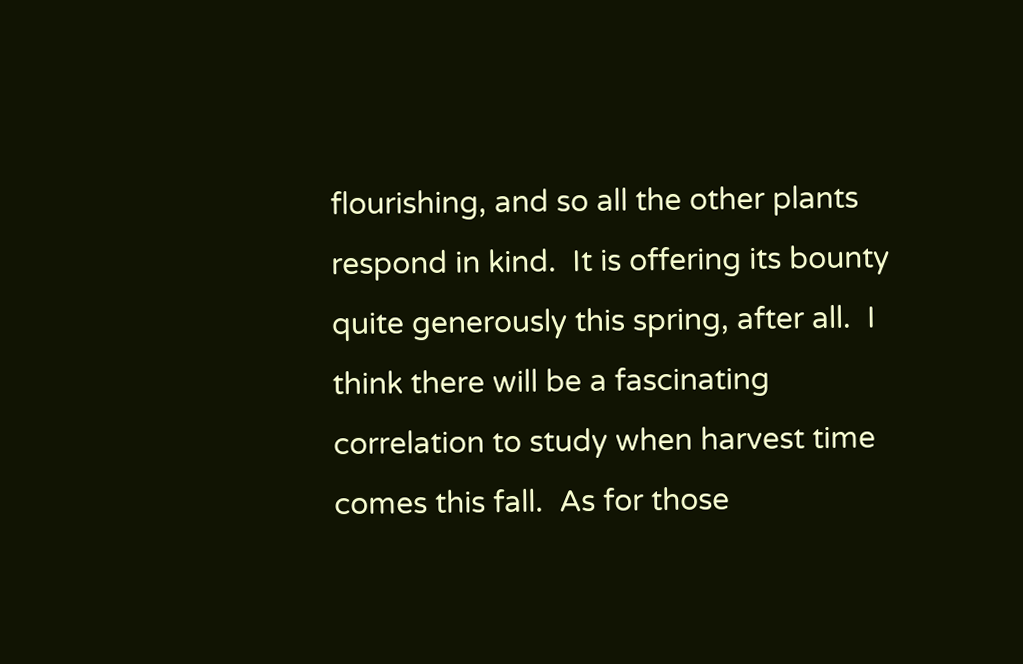flourishing, and so all the other plants respond in kind.  It is offering its bounty quite generously this spring, after all.  I think there will be a fascinating correlation to study when harvest time comes this fall.  As for those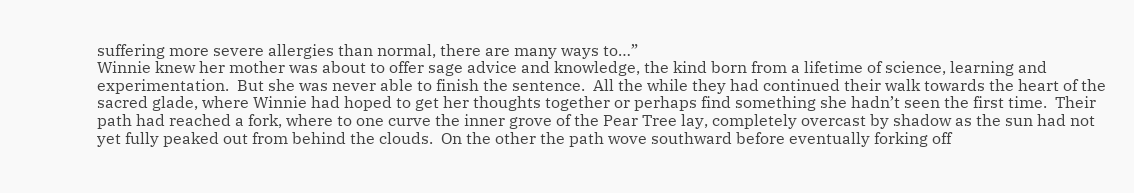suffering more severe allergies than normal, there are many ways to…”
Winnie knew her mother was about to offer sage advice and knowledge, the kind born from a lifetime of science, learning and experimentation.  But she was never able to finish the sentence.  All the while they had continued their walk towards the heart of the sacred glade, where Winnie had hoped to get her thoughts together or perhaps find something she hadn’t seen the first time.  Their path had reached a fork, where to one curve the inner grove of the Pear Tree lay, completely overcast by shadow as the sun had not yet fully peaked out from behind the clouds.  On the other the path wove southward before eventually forking off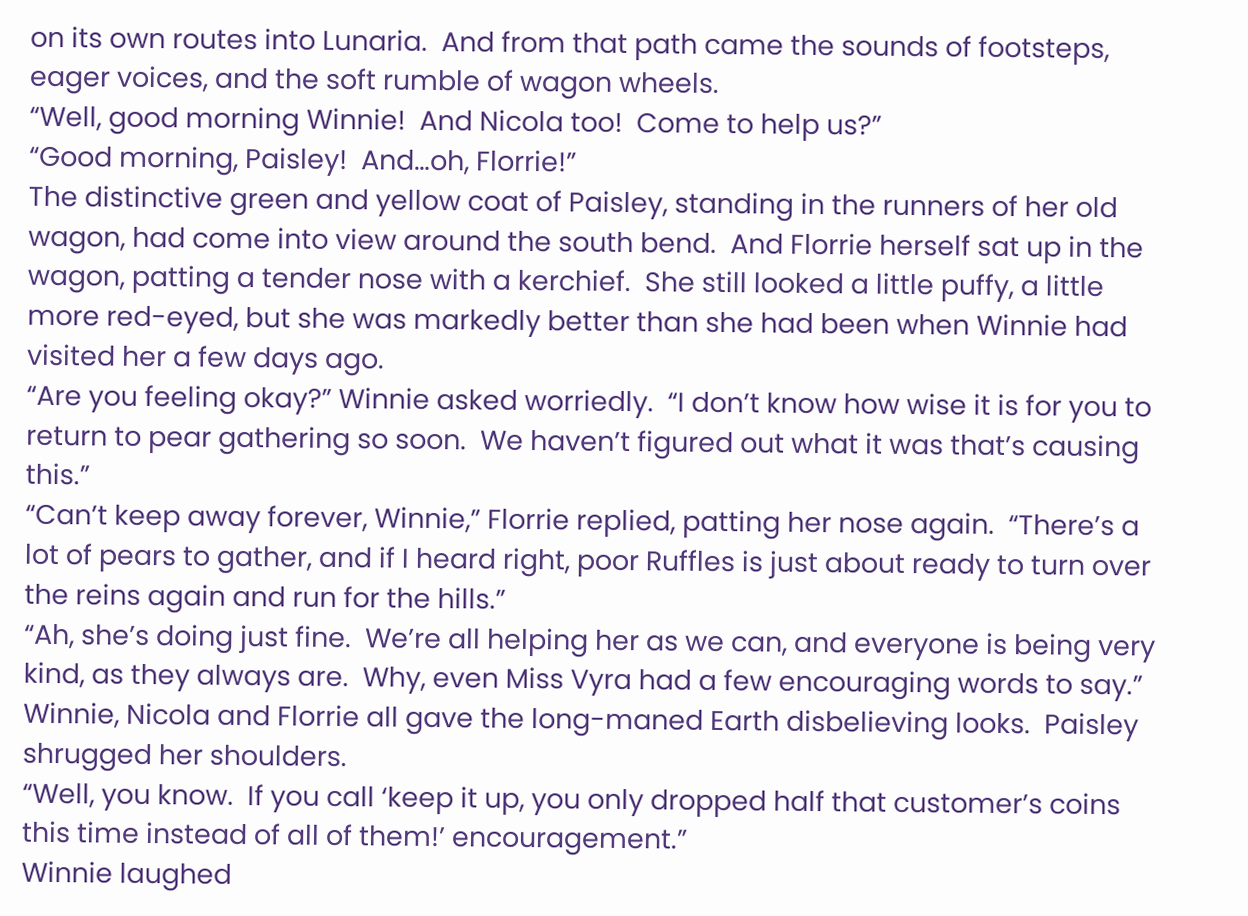on its own routes into Lunaria.  And from that path came the sounds of footsteps, eager voices, and the soft rumble of wagon wheels.
“Well, good morning Winnie!  And Nicola too!  Come to help us?”
“Good morning, Paisley!  And…oh, Florrie!”
The distinctive green and yellow coat of Paisley, standing in the runners of her old wagon, had come into view around the south bend.  And Florrie herself sat up in the wagon, patting a tender nose with a kerchief.  She still looked a little puffy, a little more red-eyed, but she was markedly better than she had been when Winnie had visited her a few days ago.
“Are you feeling okay?” Winnie asked worriedly.  “I don’t know how wise it is for you to return to pear gathering so soon.  We haven’t figured out what it was that’s causing this.”
“Can’t keep away forever, Winnie,” Florrie replied, patting her nose again.  “There’s a lot of pears to gather, and if I heard right, poor Ruffles is just about ready to turn over the reins again and run for the hills.”
“Ah, she’s doing just fine.  We’re all helping her as we can, and everyone is being very kind, as they always are.  Why, even Miss Vyra had a few encouraging words to say.”
Winnie, Nicola and Florrie all gave the long-maned Earth disbelieving looks.  Paisley shrugged her shoulders.
“Well, you know.  If you call ‘keep it up, you only dropped half that customer’s coins this time instead of all of them!’ encouragement.”
Winnie laughed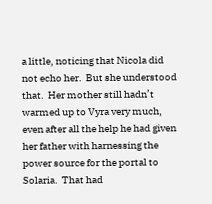a little, noticing that Nicola did not echo her.  But she understood that.  Her mother still hadn’t warmed up to Vyra very much, even after all the help he had given her father with harnessing the power source for the portal to Solaria.  That had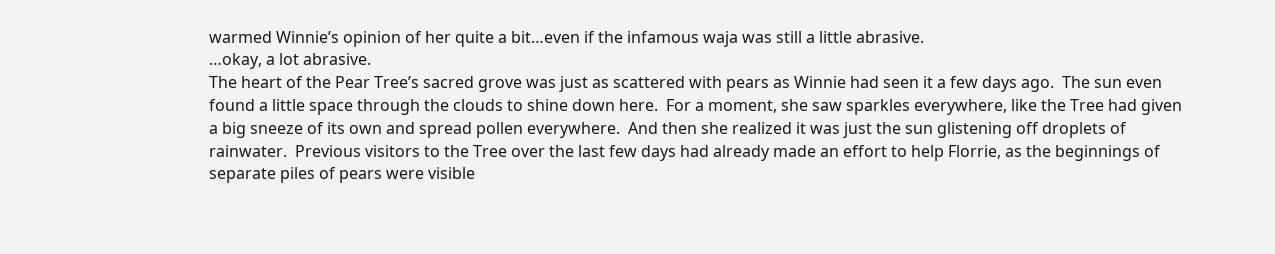warmed Winnie’s opinion of her quite a bit…even if the infamous waja was still a little abrasive.
…okay, a lot abrasive.
The heart of the Pear Tree’s sacred grove was just as scattered with pears as Winnie had seen it a few days ago.  The sun even found a little space through the clouds to shine down here.  For a moment, she saw sparkles everywhere, like the Tree had given a big sneeze of its own and spread pollen everywhere.  And then she realized it was just the sun glistening off droplets of rainwater.  Previous visitors to the Tree over the last few days had already made an effort to help Florrie, as the beginnings of separate piles of pears were visible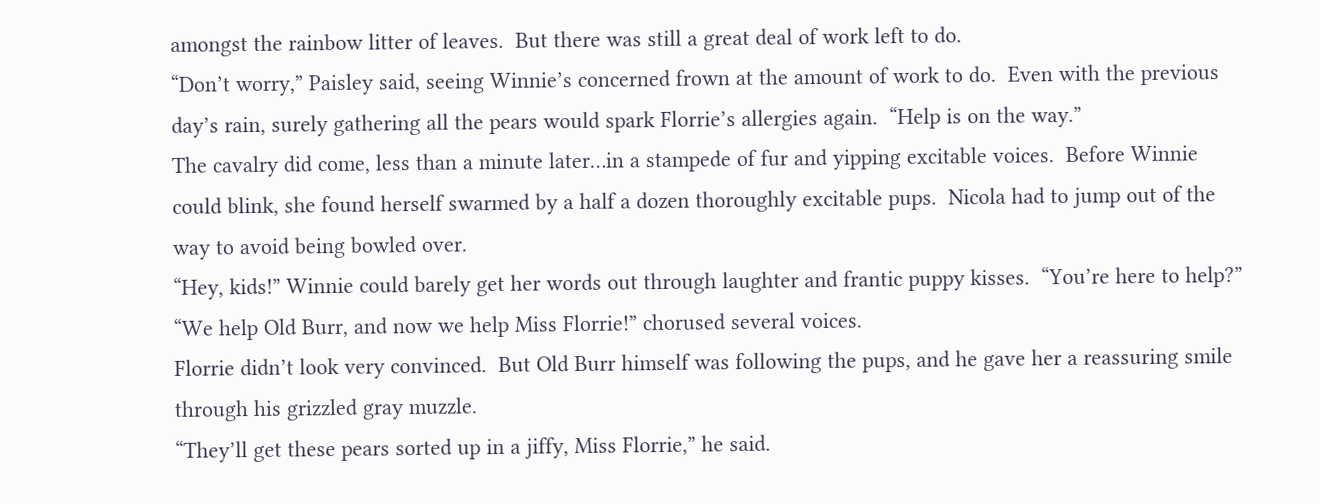amongst the rainbow litter of leaves.  But there was still a great deal of work left to do.
“Don’t worry,” Paisley said, seeing Winnie’s concerned frown at the amount of work to do.  Even with the previous day’s rain, surely gathering all the pears would spark Florrie’s allergies again.  “Help is on the way.”
The cavalry did come, less than a minute later…in a stampede of fur and yipping excitable voices.  Before Winnie could blink, she found herself swarmed by a half a dozen thoroughly excitable pups.  Nicola had to jump out of the way to avoid being bowled over.
“Hey, kids!” Winnie could barely get her words out through laughter and frantic puppy kisses.  “You’re here to help?”
“We help Old Burr, and now we help Miss Florrie!” chorused several voices.
Florrie didn’t look very convinced.  But Old Burr himself was following the pups, and he gave her a reassuring smile through his grizzled gray muzzle.
“They’ll get these pears sorted up in a jiffy, Miss Florrie,” he said.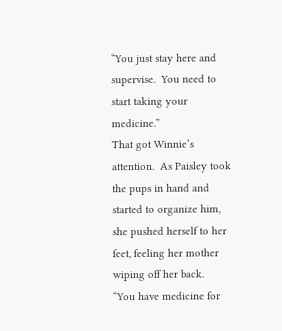“You just stay here and supervise.  You need to start taking your medicine.”
That got Winnie’s attention.  As Paisley took the pups in hand and started to organize him, she pushed herself to her feet, feeling her mother wiping off her back.
“You have medicine for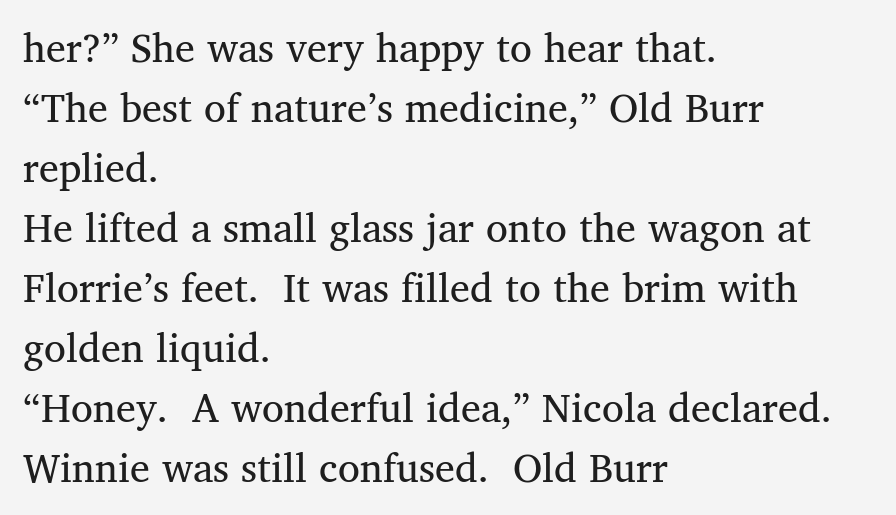her?” She was very happy to hear that.
“The best of nature’s medicine,” Old Burr replied.
He lifted a small glass jar onto the wagon at Florrie’s feet.  It was filled to the brim with golden liquid.
“Honey.  A wonderful idea,” Nicola declared.
Winnie was still confused.  Old Burr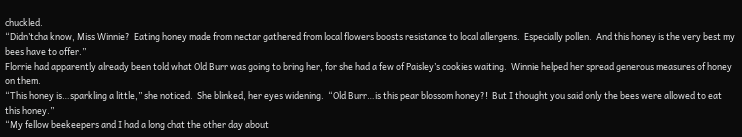chuckled.
“Didn’tcha know, Miss Winnie?  Eating honey made from nectar gathered from local flowers boosts resistance to local allergens.  Especially pollen.  And this honey is the very best my bees have to offer.”
Florrie had apparently already been told what Old Burr was going to bring her, for she had a few of Paisley’s cookies waiting.  Winnie helped her spread generous measures of honey on them.
“This honey is…sparkling a little,” she noticed.  She blinked, her eyes widening.  “Old Burr…is this pear blossom honey?!  But I thought you said only the bees were allowed to eat this honey.”
“My fellow beekeepers and I had a long chat the other day about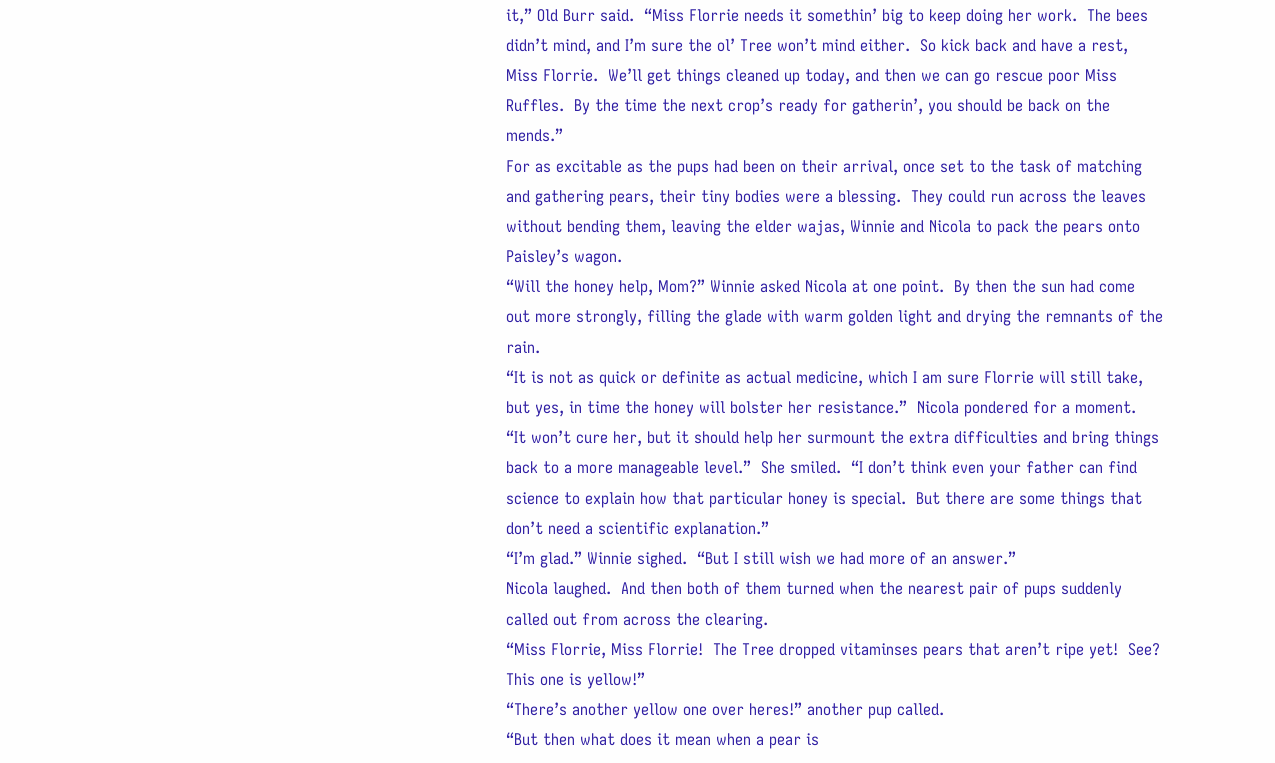it,” Old Burr said.  “Miss Florrie needs it somethin’ big to keep doing her work.  The bees didn’t mind, and I’m sure the ol’ Tree won’t mind either.  So kick back and have a rest, Miss Florrie.  We’ll get things cleaned up today, and then we can go rescue poor Miss Ruffles.  By the time the next crop’s ready for gatherin’, you should be back on the mends.”
For as excitable as the pups had been on their arrival, once set to the task of matching and gathering pears, their tiny bodies were a blessing.  They could run across the leaves without bending them, leaving the elder wajas, Winnie and Nicola to pack the pears onto Paisley’s wagon.
“Will the honey help, Mom?” Winnie asked Nicola at one point.  By then the sun had come out more strongly, filling the glade with warm golden light and drying the remnants of the rain.
“It is not as quick or definite as actual medicine, which I am sure Florrie will still take, but yes, in time the honey will bolster her resistance.”  Nicola pondered for a moment.  “It won’t cure her, but it should help her surmount the extra difficulties and bring things back to a more manageable level.”  She smiled.  “I don’t think even your father can find science to explain how that particular honey is special.  But there are some things that don’t need a scientific explanation.”
“I’m glad.” Winnie sighed.  “But I still wish we had more of an answer.”
Nicola laughed.  And then both of them turned when the nearest pair of pups suddenly called out from across the clearing.
“Miss Florrie, Miss Florrie!  The Tree dropped vitaminses pears that aren’t ripe yet!  See?  This one is yellow!”
“There’s another yellow one over heres!” another pup called.
“But then what does it mean when a pear is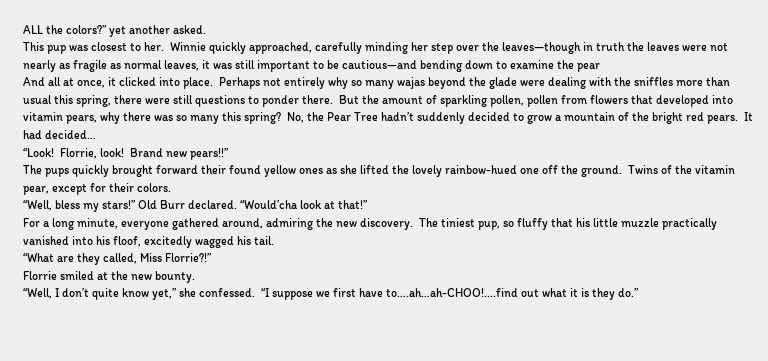ALL the colors?” yet another asked.
This pup was closest to her.  Winnie quickly approached, carefully minding her step over the leaves—though in truth the leaves were not nearly as fragile as normal leaves, it was still important to be cautious—and bending down to examine the pear
And all at once, it clicked into place.  Perhaps not entirely why so many wajas beyond the glade were dealing with the sniffles more than usual this spring, there were still questions to ponder there.  But the amount of sparkling pollen, pollen from flowers that developed into vitamin pears, why there was so many this spring?  No, the Pear Tree hadn’t suddenly decided to grow a mountain of the bright red pears.  It had decided…
“Look!  Florrie, look!  Brand new pears!!”
The pups quickly brought forward their found yellow ones as she lifted the lovely rainbow-hued one off the ground.  Twins of the vitamin pear, except for their colors.
“Well, bless my stars!” Old Burr declared. “Would’cha look at that!”
For a long minute, everyone gathered around, admiring the new discovery.  The tiniest pup, so fluffy that his little muzzle practically vanished into his floof, excitedly wagged his tail.
“What are they called, Miss Florrie?!”
Florrie smiled at the new bounty.
“Well, I don’t quite know yet,” she confessed.  “I suppose we first have to….ah…ah-CHOO!....find out what it is they do.”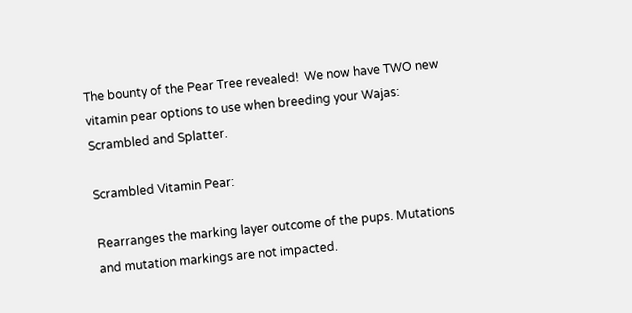The bounty of the Pear Tree revealed!  We now have TWO new vitamin pear options to use when breeding your Wajas: Scrambled and Splatter.

Scrambled Vitamin Pear:

Rearranges the marking layer outcome of the pups. Mutations and mutation markings are not impacted.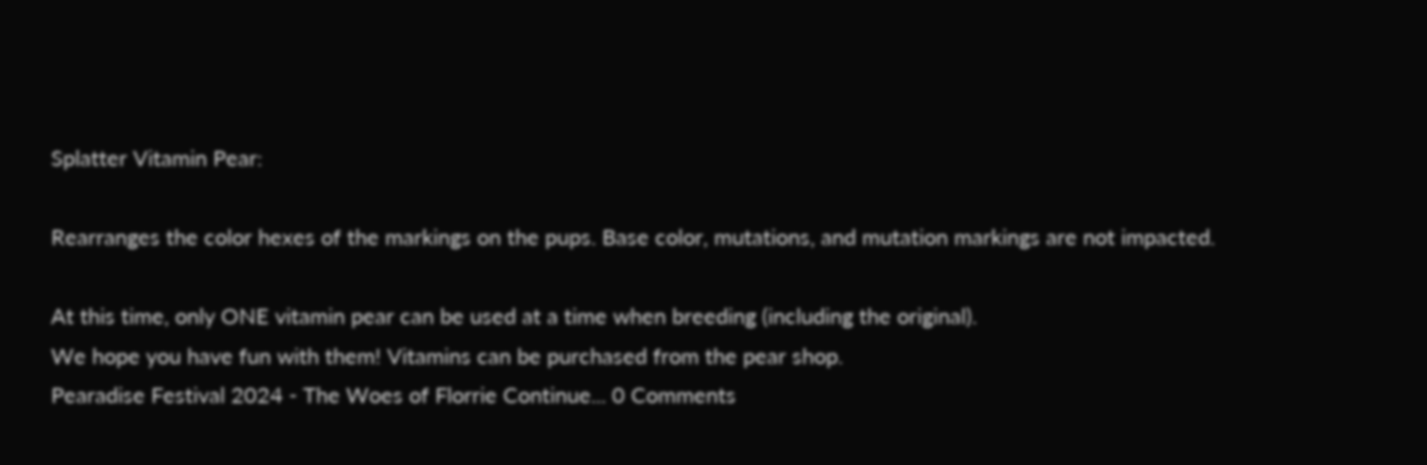Splatter Vitamin Pear:

Rearranges the color hexes of the markings on the pups. Base color, mutations, and mutation markings are not impacted.

At this time, only ONE vitamin pear can be used at a time when breeding (including the original).
We hope you have fun with them! Vitamins can be purchased from the pear shop.
Pearadise Festival 2024 - The Woes of Florrie Continue... 0 Comments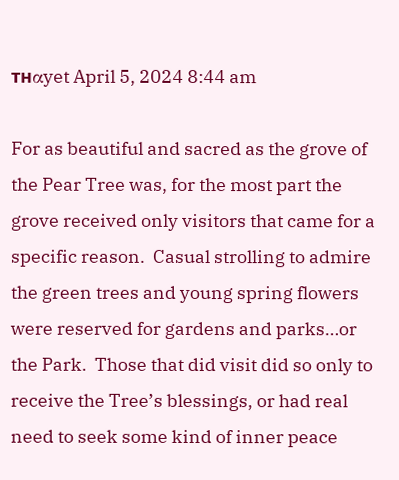тнαyet April 5, 2024 8:44 am

For as beautiful and sacred as the grove of the Pear Tree was, for the most part the grove received only visitors that came for a specific reason.  Casual strolling to admire the green trees and young spring flowers were reserved for gardens and parks…or the Park.  Those that did visit did so only to receive the Tree’s blessings, or had real need to seek some kind of inner peace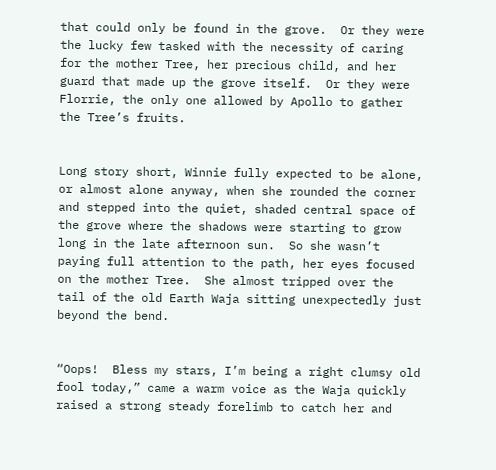that could only be found in the grove.  Or they were the lucky few tasked with the necessity of caring for the mother Tree, her precious child, and her guard that made up the grove itself.  Or they were Florrie, the only one allowed by Apollo to gather the Tree’s fruits.


Long story short, Winnie fully expected to be alone, or almost alone anyway, when she rounded the corner and stepped into the quiet, shaded central space of the grove where the shadows were starting to grow long in the late afternoon sun.  So she wasn’t paying full attention to the path, her eyes focused on the mother Tree.  She almost tripped over the tail of the old Earth Waja sitting unexpectedly just beyond the bend.


“Oops!  Bless my stars, I’m being a right clumsy old fool today,” came a warm voice as the Waja quickly raised a strong steady forelimb to catch her and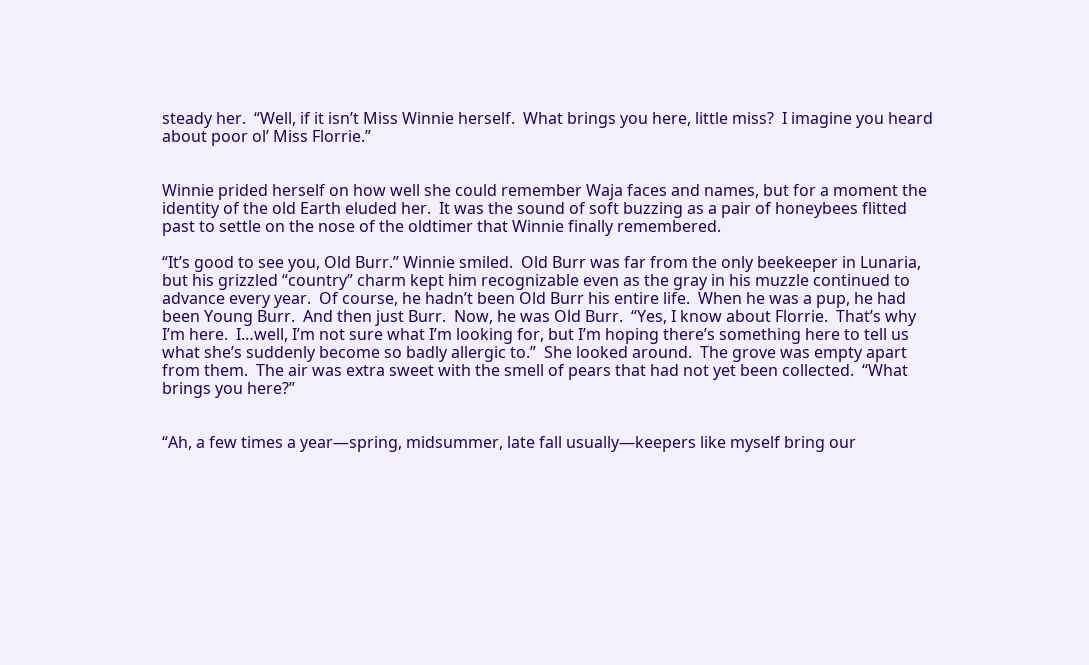steady her.  “Well, if it isn’t Miss Winnie herself.  What brings you here, little miss?  I imagine you heard about poor ol’ Miss Florrie.”


Winnie prided herself on how well she could remember Waja faces and names, but for a moment the identity of the old Earth eluded her.  It was the sound of soft buzzing as a pair of honeybees flitted past to settle on the nose of the oldtimer that Winnie finally remembered.

“It’s good to see you, Old Burr.” Winnie smiled.  Old Burr was far from the only beekeeper in Lunaria, but his grizzled “country” charm kept him recognizable even as the gray in his muzzle continued to advance every year.  Of course, he hadn’t been Old Burr his entire life.  When he was a pup, he had been Young Burr.  And then just Burr.  Now, he was Old Burr.  “Yes, I know about Florrie.  That’s why I’m here.  I…well, I’m not sure what I’m looking for, but I’m hoping there’s something here to tell us what she’s suddenly become so badly allergic to.”  She looked around.  The grove was empty apart from them.  The air was extra sweet with the smell of pears that had not yet been collected.  “What brings you here?”


“Ah, a few times a year—spring, midsummer, late fall usually—keepers like myself bring our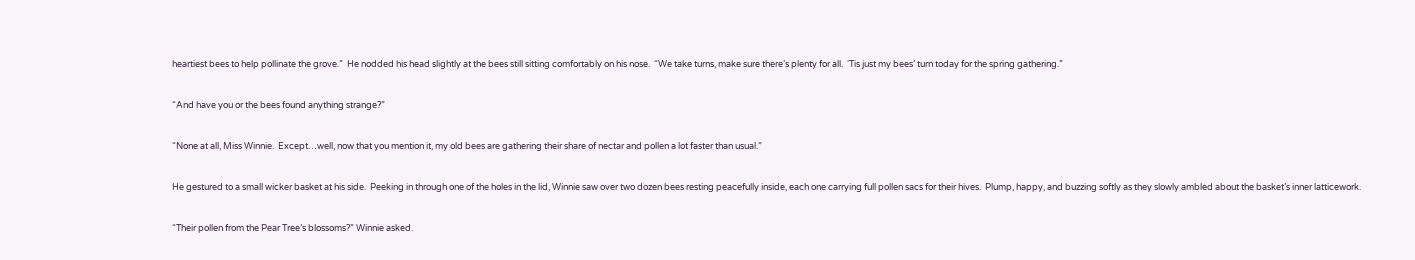heartiest bees to help pollinate the grove.”  He nodded his head slightly at the bees still sitting comfortably on his nose.  “We take turns, make sure there’s plenty for all.  ‘Tis just my bees’ turn today for the spring gathering.”


“And have you or the bees found anything strange?”


“None at all, Miss Winnie.  Except…well, now that you mention it, my old bees are gathering their share of nectar and pollen a lot faster than usual.”


He gestured to a small wicker basket at his side.  Peeking in through one of the holes in the lid, Winnie saw over two dozen bees resting peacefully inside, each one carrying full pollen sacs for their hives.  Plump, happy, and buzzing softly as they slowly ambled about the basket’s inner latticework.


“Their pollen from the Pear Tree’s blossoms?” Winnie asked.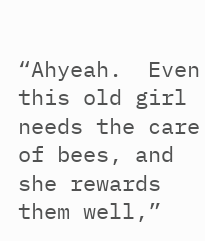“Ahyeah.  Even this old girl needs the care of bees, and she rewards them well,”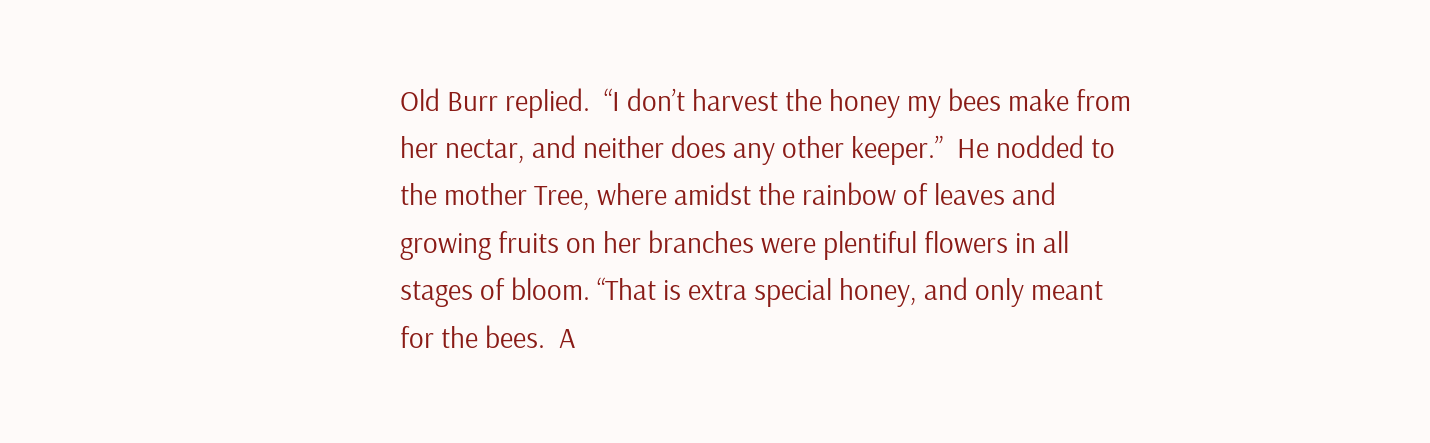Old Burr replied.  “I don’t harvest the honey my bees make from her nectar, and neither does any other keeper.”  He nodded to the mother Tree, where amidst the rainbow of leaves and growing fruits on her branches were plentiful flowers in all stages of bloom. “That is extra special honey, and only meant for the bees.  A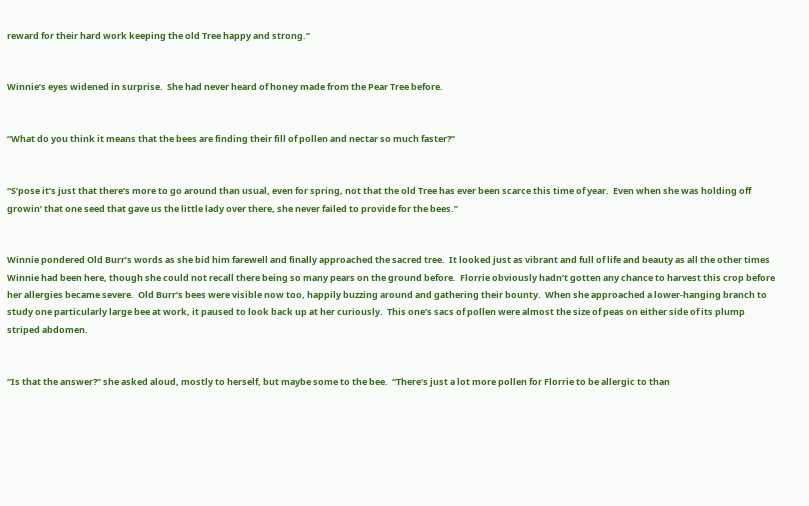reward for their hard work keeping the old Tree happy and strong.”


Winnie’s eyes widened in surprise.  She had never heard of honey made from the Pear Tree before.


“What do you think it means that the bees are finding their fill of pollen and nectar so much faster?”


“S’pose it’s just that there’s more to go around than usual, even for spring, not that the old Tree has ever been scarce this time of year.  Even when she was holding off growin’ that one seed that gave us the little lady over there, she never failed to provide for the bees.”


Winnie pondered Old Burr’s words as she bid him farewell and finally approached the sacred tree.  It looked just as vibrant and full of life and beauty as all the other times Winnie had been here, though she could not recall there being so many pears on the ground before.  Florrie obviously hadn’t gotten any chance to harvest this crop before her allergies became severe.  Old Burr’s bees were visible now too, happily buzzing around and gathering their bounty.  When she approached a lower-hanging branch to study one particularly large bee at work, it paused to look back up at her curiously.  This one’s sacs of pollen were almost the size of peas on either side of its plump striped abdomen.


“Is that the answer?” she asked aloud, mostly to herself, but maybe some to the bee.  “There’s just a lot more pollen for Florrie to be allergic to than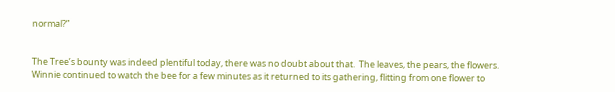normal?”


The Tree’s bounty was indeed plentiful today, there was no doubt about that.  The leaves, the pears, the flowers.  Winnie continued to watch the bee for a few minutes as it returned to its gathering, flitting from one flower to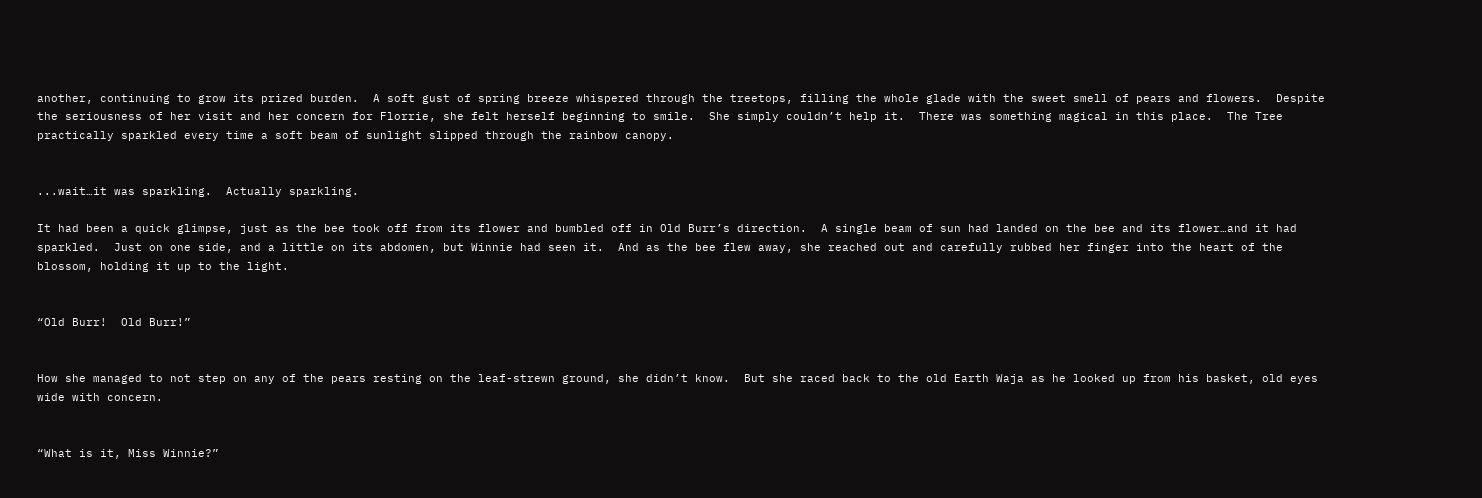another, continuing to grow its prized burden.  A soft gust of spring breeze whispered through the treetops, filling the whole glade with the sweet smell of pears and flowers.  Despite the seriousness of her visit and her concern for Florrie, she felt herself beginning to smile.  She simply couldn’t help it.  There was something magical in this place.  The Tree practically sparkled every time a soft beam of sunlight slipped through the rainbow canopy.


...wait…it was sparkling.  Actually sparkling.

It had been a quick glimpse, just as the bee took off from its flower and bumbled off in Old Burr’s direction.  A single beam of sun had landed on the bee and its flower…and it had sparkled.  Just on one side, and a little on its abdomen, but Winnie had seen it.  And as the bee flew away, she reached out and carefully rubbed her finger into the heart of the blossom, holding it up to the light.


“Old Burr!  Old Burr!”


How she managed to not step on any of the pears resting on the leaf-strewn ground, she didn’t know.  But she raced back to the old Earth Waja as he looked up from his basket, old eyes wide with concern.


“What is it, Miss Winnie?”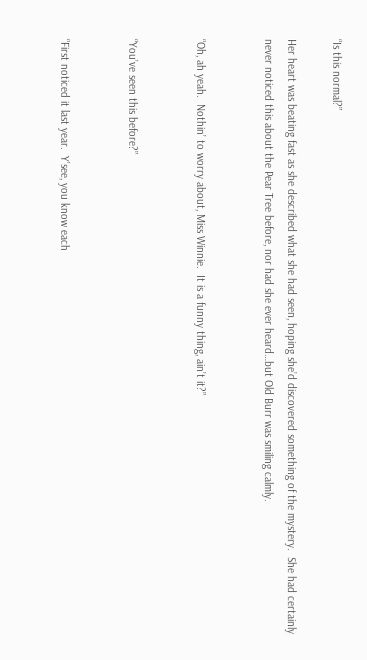“Is this normal?”

Her heart was beating fast as she described what she had seen, hoping she’d discovered something of the mystery.  She had certainly never noticed this about the Pear Tree before, nor had she ever heard…but Old Burr was smiling calmly.


“Oh, ah yeah.  Nothin’ to worry about, Miss Winnie.  It is a funny thing, ain’t it?”


“You’ve seen this before?”


“First noticed it last year.  Y’see, you know each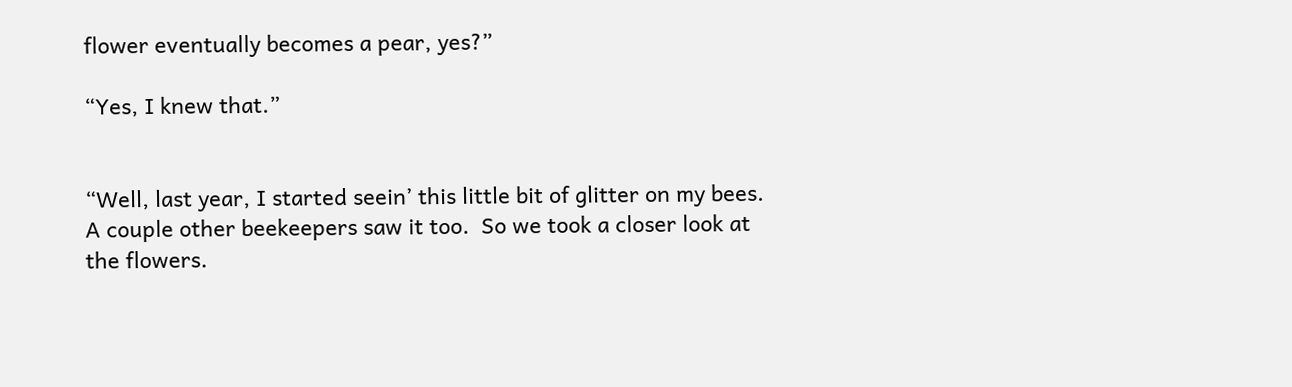flower eventually becomes a pear, yes?”

“Yes, I knew that.”


“Well, last year, I started seein’ this little bit of glitter on my bees.  A couple other beekeepers saw it too.  So we took a closer look at the flowers.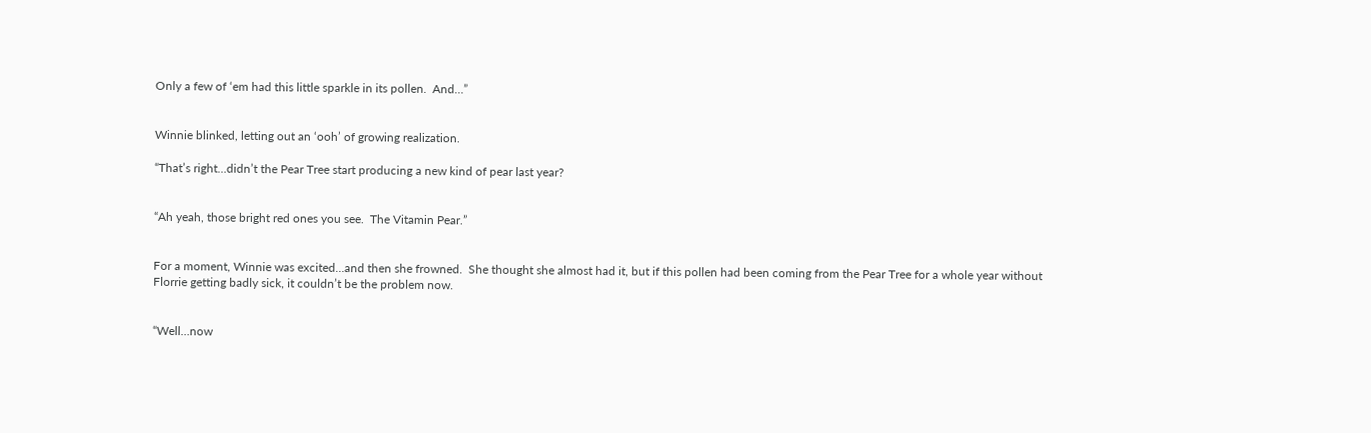Only a few of ‘em had this little sparkle in its pollen.  And…”


Winnie blinked, letting out an ‘ooh’ of growing realization.

“That’s right…didn’t the Pear Tree start producing a new kind of pear last year?


“Ah yeah, those bright red ones you see.  The Vitamin Pear.”


For a moment, Winnie was excited…and then she frowned.  She thought she almost had it, but if this pollen had been coming from the Pear Tree for a whole year without Florrie getting badly sick, it couldn’t be the problem now.


“Well…now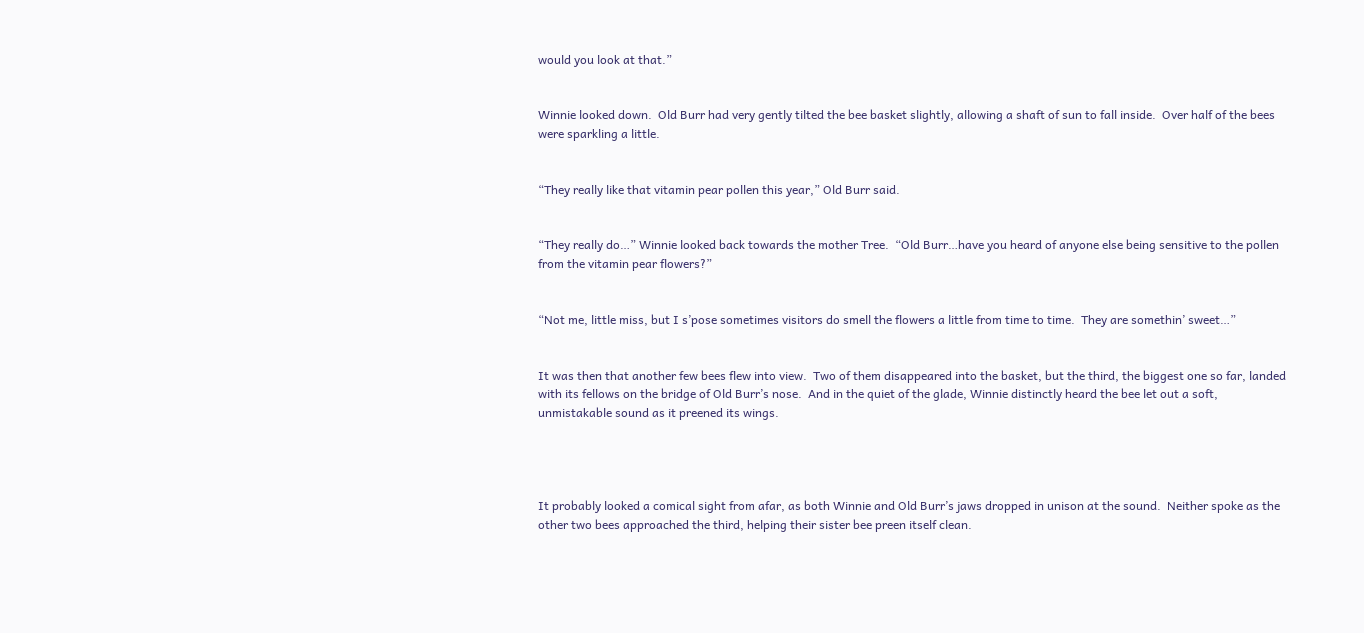would you look at that.”


Winnie looked down.  Old Burr had very gently tilted the bee basket slightly, allowing a shaft of sun to fall inside.  Over half of the bees were sparkling a little.


“They really like that vitamin pear pollen this year,” Old Burr said.


“They really do…” Winnie looked back towards the mother Tree.  “Old Burr…have you heard of anyone else being sensitive to the pollen from the vitamin pear flowers?”


“Not me, little miss, but I s’pose sometimes visitors do smell the flowers a little from time to time.  They are somethin’ sweet…”


It was then that another few bees flew into view.  Two of them disappeared into the basket, but the third, the biggest one so far, landed with its fellows on the bridge of Old Burr’s nose.  And in the quiet of the glade, Winnie distinctly heard the bee let out a soft, unmistakable sound as it preened its wings.




It probably looked a comical sight from afar, as both Winnie and Old Burr’s jaws dropped in unison at the sound.  Neither spoke as the other two bees approached the third, helping their sister bee preen itself clean.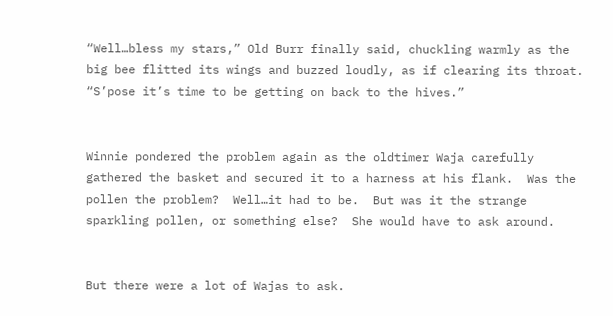“Well…bless my stars,” Old Burr finally said, chuckling warmly as the big bee flitted its wings and buzzed loudly, as if clearing its throat.  “S’pose it’s time to be getting on back to the hives.”


Winnie pondered the problem again as the oldtimer Waja carefully gathered the basket and secured it to a harness at his flank.  Was the pollen the problem?  Well…it had to be.  But was it the strange sparkling pollen, or something else?  She would have to ask around.


But there were a lot of Wajas to ask.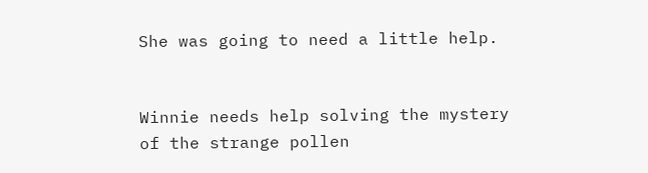She was going to need a little help.


Winnie needs help solving the mystery of the strange pollen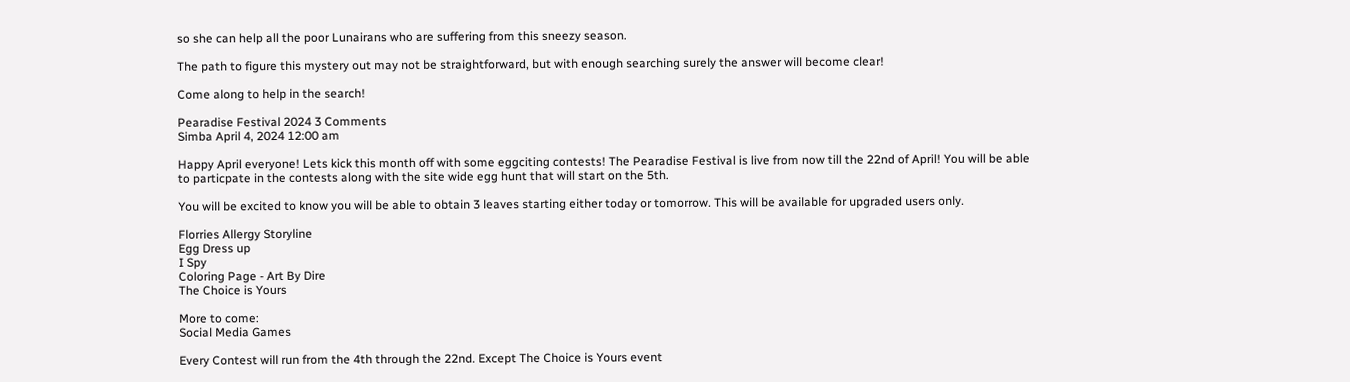so she can help all the poor Lunairans who are suffering from this sneezy season.

The path to figure this mystery out may not be straightforward, but with enough searching surely the answer will become clear!

Come along to help in the search!

Pearadise Festival 2024 3 Comments
Simba April 4, 2024 12:00 am

Happy April everyone! Lets kick this month off with some eggciting contests! The Pearadise Festival is live from now till the 22nd of April! You will be able to particpate in the contests along with the site wide egg hunt that will start on the 5th.

You will be excited to know you will be able to obtain 3 leaves starting either today or tomorrow. This will be available for upgraded users only.

Florries Allergy Storyline
Egg Dress up
I Spy
Coloring Page - Art By Dire
The Choice is Yours

More to come:
Social Media Games

Every Contest will run from the 4th through the 22nd. Except The Choice is Yours event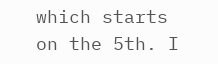which starts on the 5th. I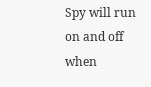Spy will run on and off when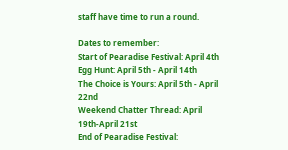staff have time to run a round.

Dates to remember:
Start of Pearadise Festival: April 4th
Egg Hunt: April 5th - April 14th
The Choice is Yours: April 5th - April 22nd
Weekend Chatter Thread: April 19th-April 21st
End of Pearadise Festival: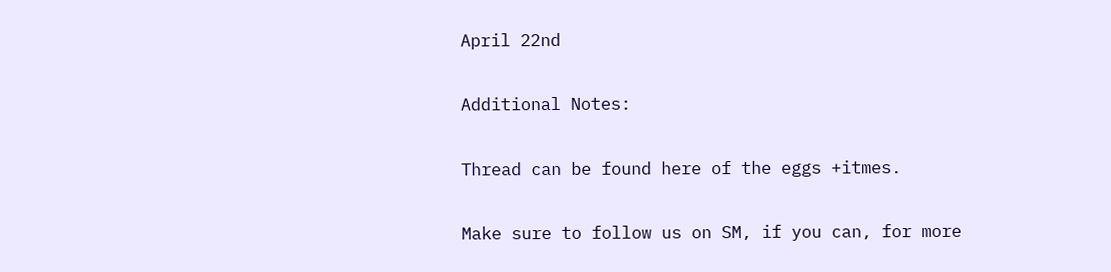April 22nd

Additional Notes:

Thread can be found here of the eggs +itmes.

Make sure to follow us on SM, if you can, for more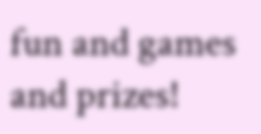fun and games and prizes!